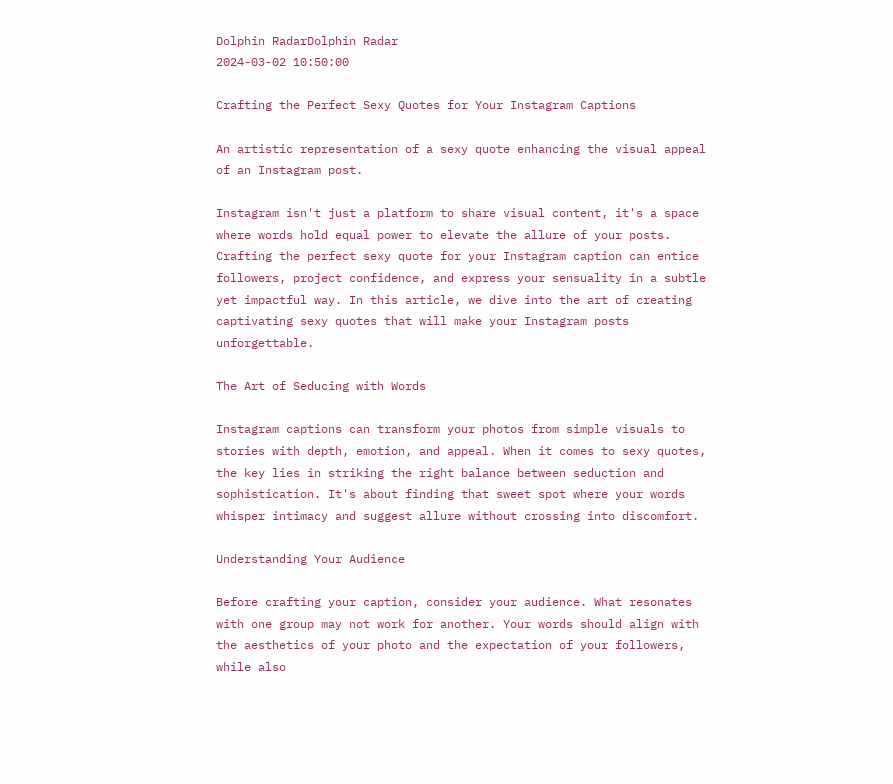Dolphin RadarDolphin Radar
2024-03-02 10:50:00

Crafting the Perfect Sexy Quotes for Your Instagram Captions

An artistic representation of a sexy quote enhancing the visual appeal of an Instagram post.

Instagram isn't just a platform to share visual content, it's a space where words hold equal power to elevate the allure of your posts. Crafting the perfect sexy quote for your Instagram caption can entice followers, project confidence, and express your sensuality in a subtle yet impactful way. In this article, we dive into the art of creating captivating sexy quotes that will make your Instagram posts unforgettable.

The Art of Seducing with Words

Instagram captions can transform your photos from simple visuals to stories with depth, emotion, and appeal. When it comes to sexy quotes, the key lies in striking the right balance between seduction and sophistication. It's about finding that sweet spot where your words whisper intimacy and suggest allure without crossing into discomfort.

Understanding Your Audience

Before crafting your caption, consider your audience. What resonates with one group may not work for another. Your words should align with the aesthetics of your photo and the expectation of your followers, while also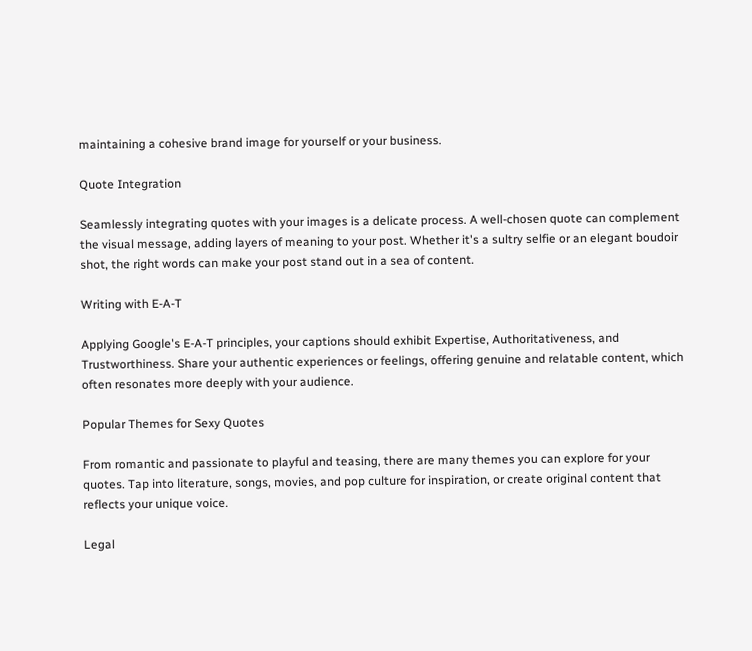maintaining a cohesive brand image for yourself or your business.

Quote Integration

Seamlessly integrating quotes with your images is a delicate process. A well-chosen quote can complement the visual message, adding layers of meaning to your post. Whether it's a sultry selfie or an elegant boudoir shot, the right words can make your post stand out in a sea of content.

Writing with E-A-T

Applying Google's E-A-T principles, your captions should exhibit Expertise, Authoritativeness, and Trustworthiness. Share your authentic experiences or feelings, offering genuine and relatable content, which often resonates more deeply with your audience.

Popular Themes for Sexy Quotes

From romantic and passionate to playful and teasing, there are many themes you can explore for your quotes. Tap into literature, songs, movies, and pop culture for inspiration, or create original content that reflects your unique voice.

Legal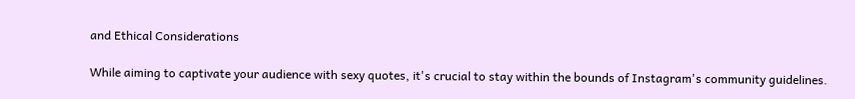and Ethical Considerations

While aiming to captivate your audience with sexy quotes, it's crucial to stay within the bounds of Instagram's community guidelines.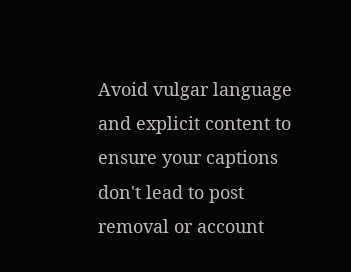Avoid vulgar language and explicit content to ensure your captions don't lead to post removal or account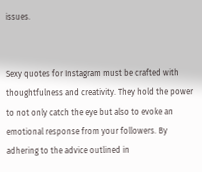issues.


Sexy quotes for Instagram must be crafted with thoughtfulness and creativity. They hold the power to not only catch the eye but also to evoke an emotional response from your followers. By adhering to the advice outlined in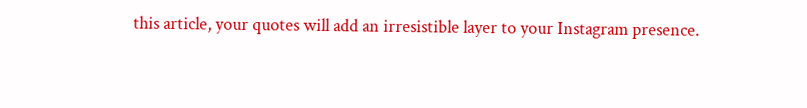this article, your quotes will add an irresistible layer to your Instagram presence.